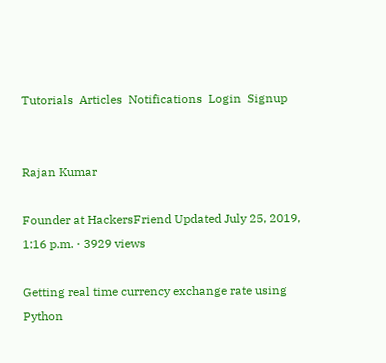Tutorials  Articles  Notifications  Login  Signup


Rajan Kumar

Founder at HackersFriend Updated July 25, 2019, 1:16 p.m. ⋅ 3929 views

Getting real time currency exchange rate using Python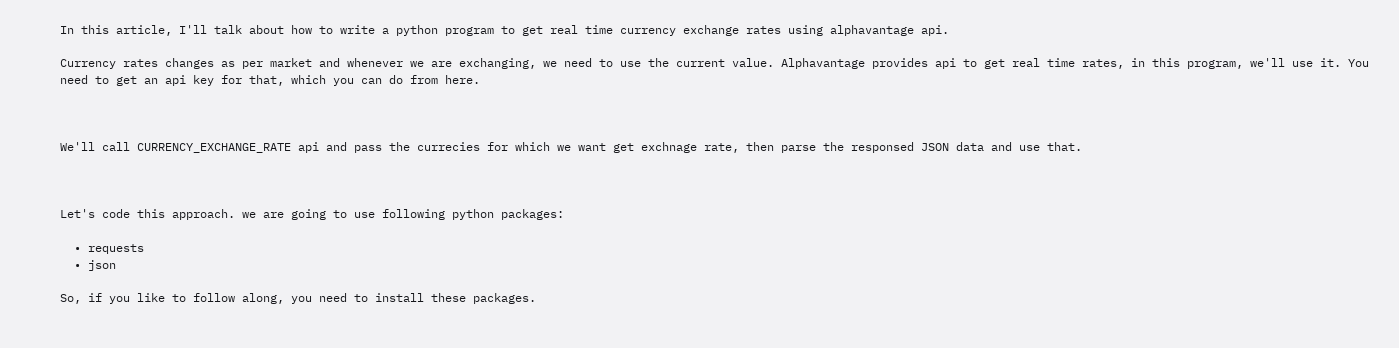In this article, I'll talk about how to write a python program to get real time currency exchange rates using alphavantage api.

Currency rates changes as per market and whenever we are exchanging, we need to use the current value. Alphavantage provides api to get real time rates, in this program, we'll use it. You need to get an api key for that, which you can do from here.



We'll call CURRENCY_EXCHANGE_RATE api and pass the currecies for which we want get exchnage rate, then parse the responsed JSON data and use that.



Let's code this approach. we are going to use following python packages:

  • requests
  • json

So, if you like to follow along, you need to install these packages.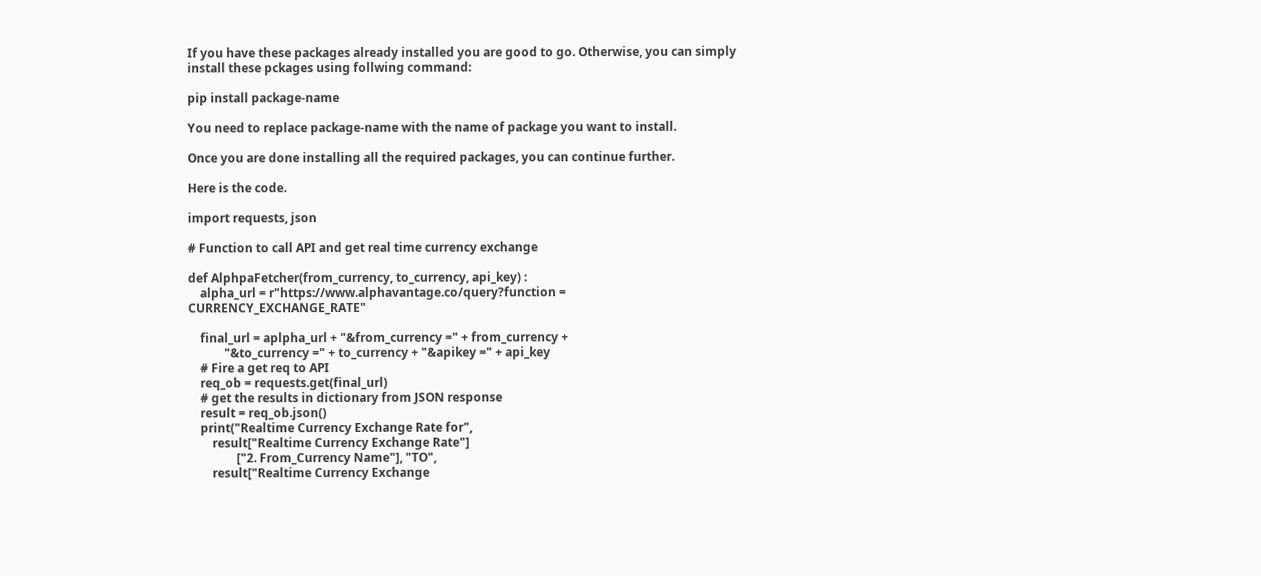If you have these packages already installed you are good to go. Otherwise, you can simply install these pckages using follwing command:

pip install package-name

You need to replace package-name with the name of package you want to install.

Once you are done installing all the required packages, you can continue further.

Here is the code.

import requests, json

# Function to call API and get real time currency exchange

def AlphpaFetcher(from_currency, to_currency, api_key) :
    alpha_url = r"https://www.alphavantage.co/query?function = CURRENCY_EXCHANGE_RATE"

    final_url = aplpha_url + "&from_currency =" + from_currency +
            "&to_currency =" + to_currency + "&apikey =" + api_key
    # Fire a get req to API
    req_ob = requests.get(final_url)
    # get the results in dictionary from JSON response
    result = req_ob.json()
    print("Realtime Currency Exchange Rate for",
        result["Realtime Currency Exchange Rate"]
                ["2. From_Currency Name"], "TO",
        result["Realtime Currency Exchange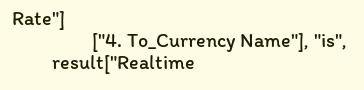Rate"]
                ["4. To_Currency Name"], "is",
        result["Realtime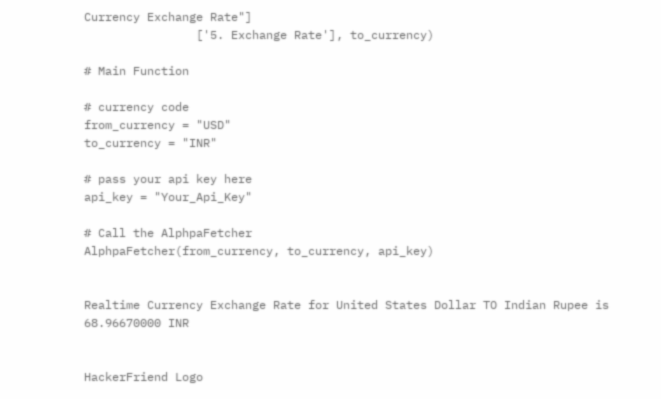Currency Exchange Rate"]
                ['5. Exchange Rate'], to_currency)

# Main Function

# currency code
from_currency = "USD"
to_currency = "INR"

# pass your api key here
api_key = "Your_Api_Key"

# Call the AlphpaFetcher
AlphpaFetcher(from_currency, to_currency, api_key)


Realtime Currency Exchange Rate for United States Dollar TO Indian Rupee is 68.96670000 INR


HackerFriend Logo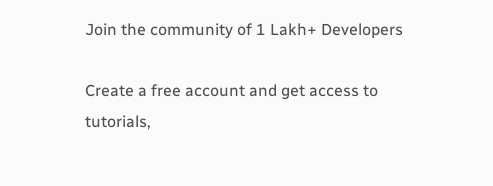Join the community of 1 Lakh+ Developers

Create a free account and get access to tutorials,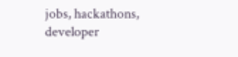jobs, hackathons, developer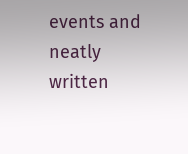events and neatly written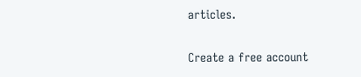articles.

Create a free account